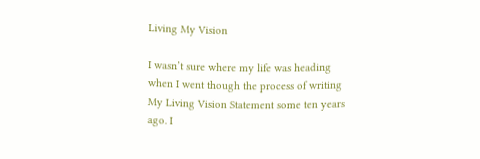Living My Vision

I wasn’t sure where my life was heading when I went though the process of writing My Living Vision Statement some ten years ago. I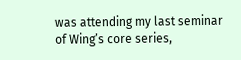was attending my last seminar of Wing’s core series,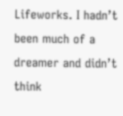Lifeworks. I hadn’t been much of a dreamer and didn’t think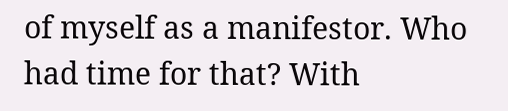of myself as a manifestor. Who had time for that? With